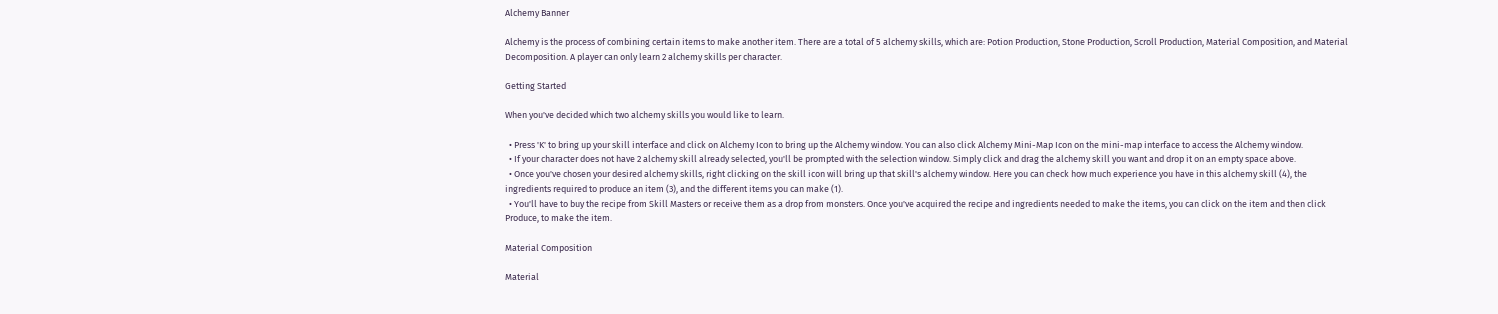Alchemy Banner

Alchemy is the process of combining certain items to make another item. There are a total of 5 alchemy skills, which are: Potion Production, Stone Production, Scroll Production, Material Composition, and Material Decomposition. A player can only learn 2 alchemy skills per character.

Getting Started

When you've decided which two alchemy skills you would like to learn.

  • Press 'K' to bring up your skill interface and click on Alchemy Icon to bring up the Alchemy window. You can also click Alchemy Mini-Map Icon on the mini-map interface to access the Alchemy window.
  • If your character does not have 2 alchemy skill already selected, you'll be prompted with the selection window. Simply click and drag the alchemy skill you want and drop it on an empty space above.
  • Once you've chosen your desired alchemy skills, right clicking on the skill icon will bring up that skill's alchemy window. Here you can check how much experience you have in this alchemy skill (4), the ingredients required to produce an item (3), and the different items you can make (1).
  • You'll have to buy the recipe from Skill Masters or receive them as a drop from monsters. Once you've acquired the recipe and ingredients needed to make the items, you can click on the item and then click Produce, to make the item.

Material Composition

Material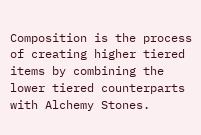Composition is the process of creating higher tiered items by combining the lower tiered counterparts with Alchemy Stones.